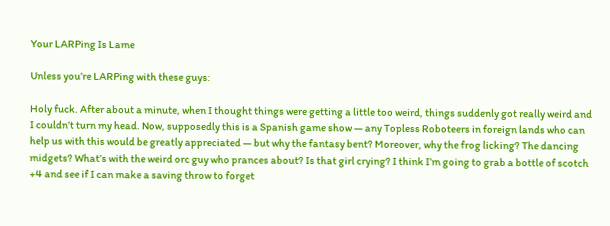Your LARPing Is Lame

Unless you’re LARPing with these guys:

Holy fuck. After about a minute, when I thought things were getting a little too weird, things suddenly got really weird and I couldn’t turn my head. Now, supposedly this is a Spanish game show — any Topless Roboteers in foreign lands who can help us with this would be greatly appreciated — but why the fantasy bent? Moreover, why the frog licking? The dancing midgets? What’s with the weird orc guy who prances about? Is that girl crying? I think I’m going to grab a bottle of scotch +4 and see if I can make a saving throw to forget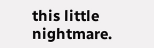this little nightmare.